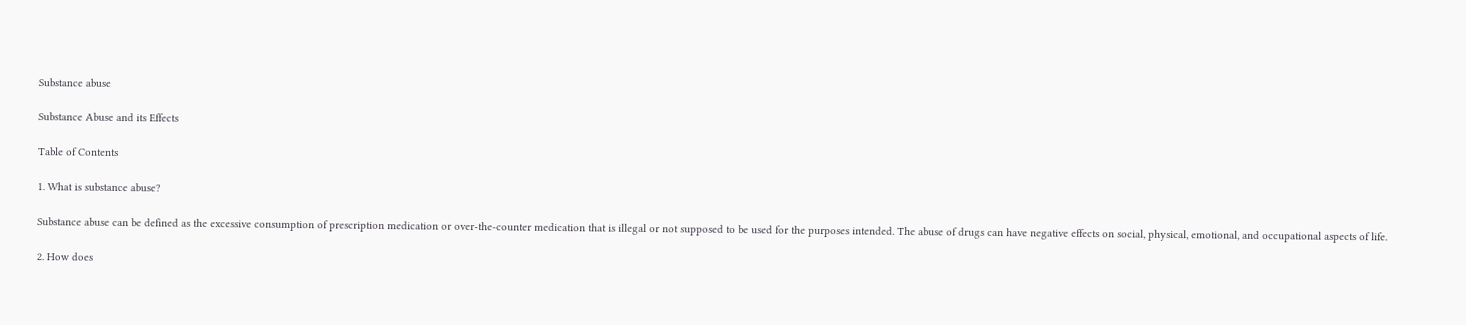Substance abuse

Substance Abuse and its Effects

Table of Contents

1. What is substance abuse?

Substance abuse can be defined as the excessive consumption of prescription medication or over-the-counter medication that is illegal or not supposed to be used for the purposes intended. The abuse of drugs can have negative effects on social, physical, emotional, and occupational aspects of life.

2. How does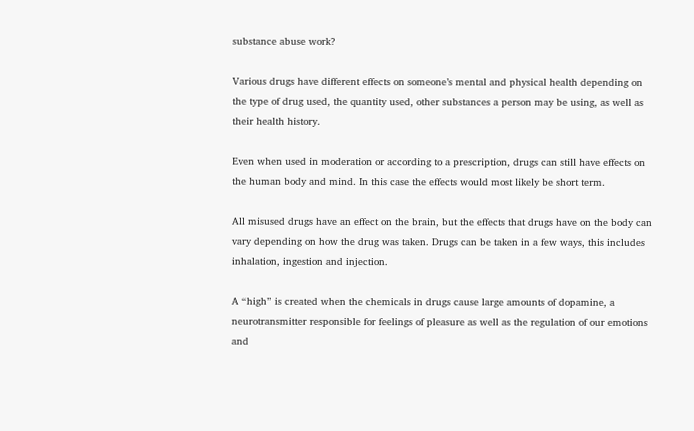substance abuse work?

Various drugs have different effects on someone’s mental and physical health depending on the type of drug used, the quantity used, other substances a person may be using, as well as their health history.

Even when used in moderation or according to a prescription, drugs can still have effects on the human body and mind. In this case the effects would most likely be short term.

All misused drugs have an effect on the brain, but the effects that drugs have on the body can vary depending on how the drug was taken. Drugs can be taken in a few ways, this includes inhalation, ingestion and injection.

A “high” is created when the chemicals in drugs cause large amounts of dopamine, a neurotransmitter responsible for feelings of pleasure as well as the regulation of our emotions and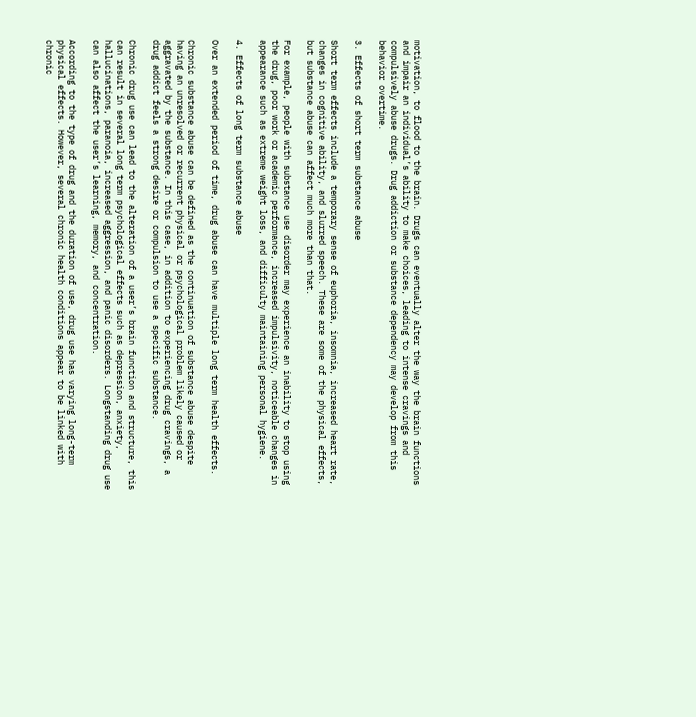motivation, to flood to the brain. Drugs can eventually alter the way the brain functions and impair an individual’s ability to make choices, leading to intense cravings and compulsively abuse drugs. Drug addiction or substance dependency may develop from this behavior overtime.

3. Effects of short term substance abuse

Short term effects include a temporary sense of euphoria, insomnia, increased heart rate, changes in cognitive ability, and slurred speech. These are some of the physical effects, but substance abuse can affect much more than that.

For example, people with substance use disorder may experience an inability to stop using the drug, poor work or academic performance, increased impulsivity, noticeable changes in appearance such as extreme weight loss, and difficulty maintaining personal hygiene.

4. Effects of long term substance abuse

Over an extended period of time, drug abuse can have multiple long term health effects.

Chronic substance abuse can be defined as the continuation of substance abuse despite having an unresolved or recurrent physical or psychological problem likely caused or aggravated by the substance. In this case, in addition to experiencing drug cravings, a drug addict feels a strong desire or compulsion to use a specific substance.

Chronic drug use can lead to the alteration of a user’s brain function and structure, this can result in several long term psychological effects such as depression, anxiety, hallucinations, paranoia, increased aggression, and panic disorders. Longstanding drug use can also affect the user’s learning, memory, and concentration.

According to the type of drug and the duration of use, drug use has varying long-term physical effects. However, several chronic health conditions appear to be linked with chronic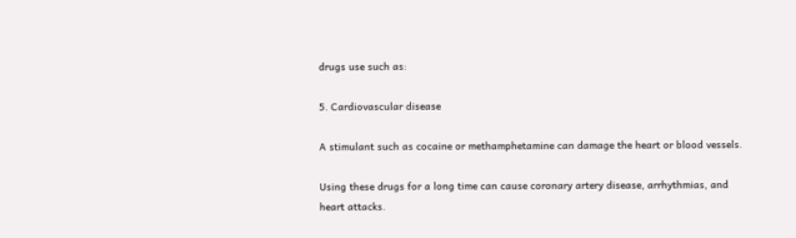drugs use such as:

5. Cardiovascular disease

A stimulant such as cocaine or methamphetamine can damage the heart or blood vessels.

Using these drugs for a long time can cause coronary artery disease, arrhythmias, and heart attacks.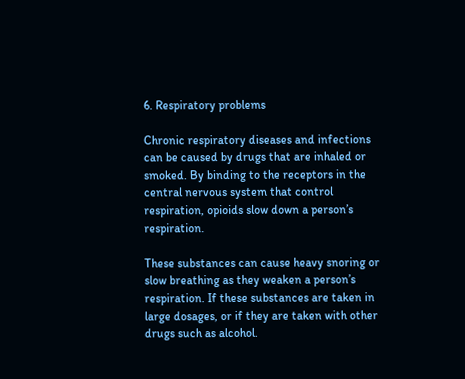6. Respiratory problems

Chronic respiratory diseases and infections can be caused by drugs that are inhaled or smoked. By binding to the receptors in the central nervous system that control respiration, opioids slow down a person’s respiration.

These substances can cause heavy snoring or slow breathing as they weaken a person’s respiration. If these substances are taken in large dosages, or if they are taken with other drugs such as alcohol.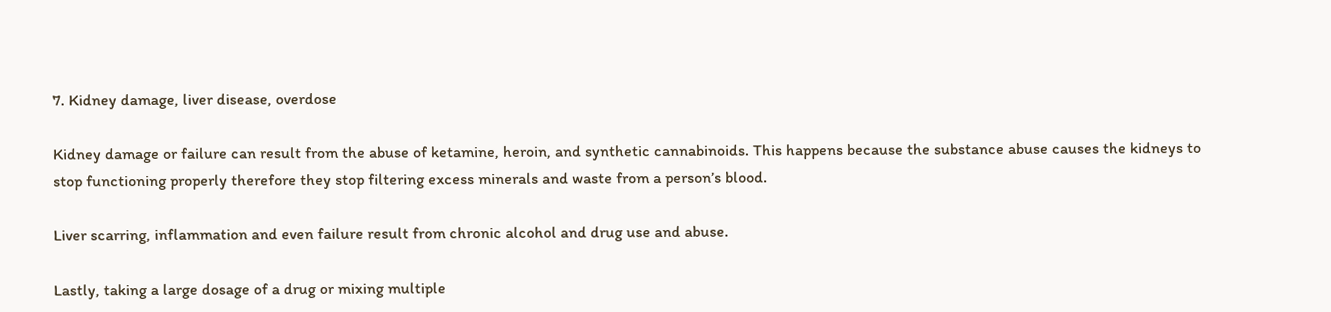7. Kidney damage, liver disease, overdose

Kidney damage or failure can result from the abuse of ketamine, heroin, and synthetic cannabinoids. This happens because the substance abuse causes the kidneys to stop functioning properly therefore they stop filtering excess minerals and waste from a person’s blood.

Liver scarring, inflammation and even failure result from chronic alcohol and drug use and abuse.

Lastly, taking a large dosage of a drug or mixing multiple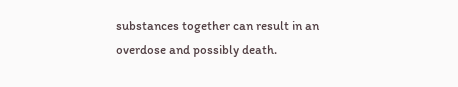substances together can result in an overdose and possibly death.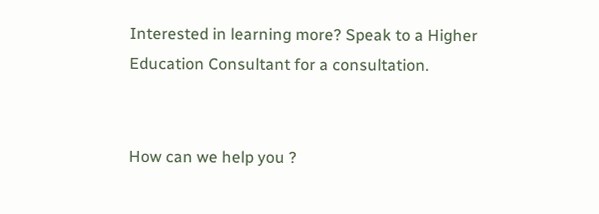Interested in learning more? Speak to a Higher Education Consultant for a consultation.


How can we help you ?